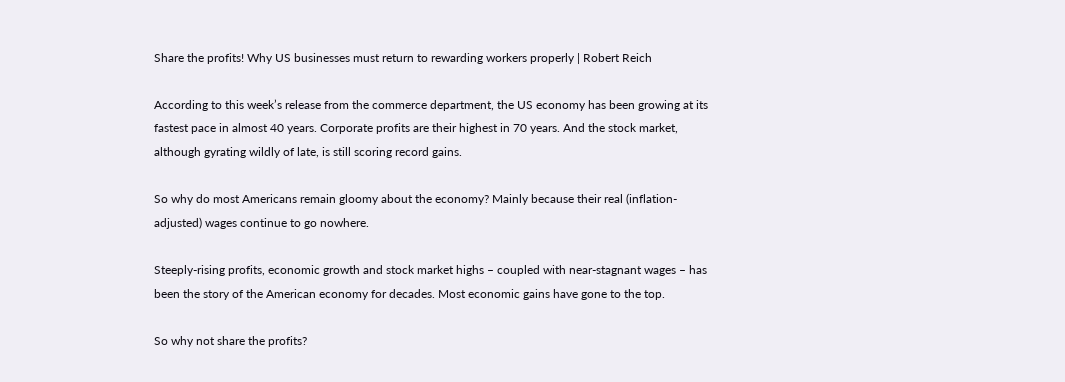Share the profits! Why US businesses must return to rewarding workers properly | Robert Reich

According to this week’s release from the commerce department, the US economy has been growing at its fastest pace in almost 40 years. Corporate profits are their highest in 70 years. And the stock market, although gyrating wildly of late, is still scoring record gains.

So why do most Americans remain gloomy about the economy? Mainly because their real (inflation-adjusted) wages continue to go nowhere.

Steeply-rising profits, economic growth and stock market highs – coupled with near-stagnant wages – has been the story of the American economy for decades. Most economic gains have gone to the top.

So why not share the profits?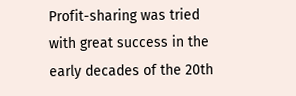Profit-sharing was tried with great success in the early decades of the 20th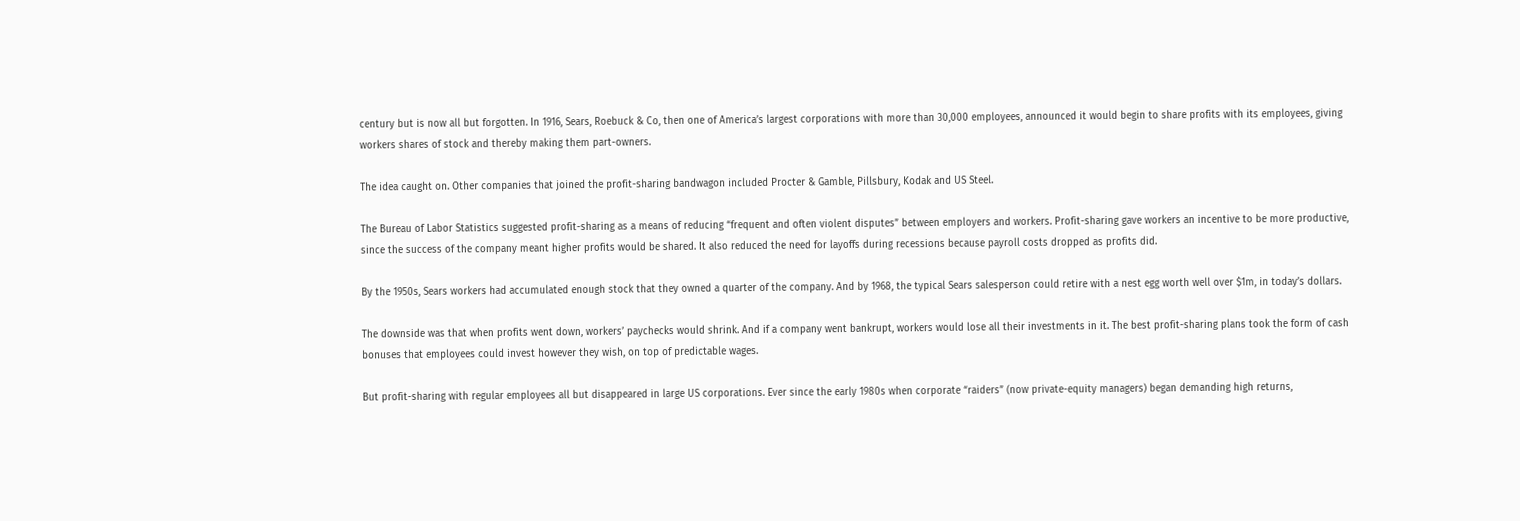century but is now all but forgotten. In 1916, Sears, Roebuck & Co, then one of America’s largest corporations with more than 30,000 employees, announced it would begin to share profits with its employees, giving workers shares of stock and thereby making them part-owners.

The idea caught on. Other companies that joined the profit-sharing bandwagon included Procter & Gamble, Pillsbury, Kodak and US Steel.

The Bureau of Labor Statistics suggested profit-sharing as a means of reducing “frequent and often violent disputes” between employers and workers. Profit-sharing gave workers an incentive to be more productive, since the success of the company meant higher profits would be shared. It also reduced the need for layoffs during recessions because payroll costs dropped as profits did.

By the 1950s, Sears workers had accumulated enough stock that they owned a quarter of the company. And by 1968, the typical Sears salesperson could retire with a nest egg worth well over $1m, in today’s dollars.

The downside was that when profits went down, workers’ paychecks would shrink. And if a company went bankrupt, workers would lose all their investments in it. The best profit-sharing plans took the form of cash bonuses that employees could invest however they wish, on top of predictable wages.

But profit-sharing with regular employees all but disappeared in large US corporations. Ever since the early 1980s when corporate “raiders” (now private-equity managers) began demanding high returns,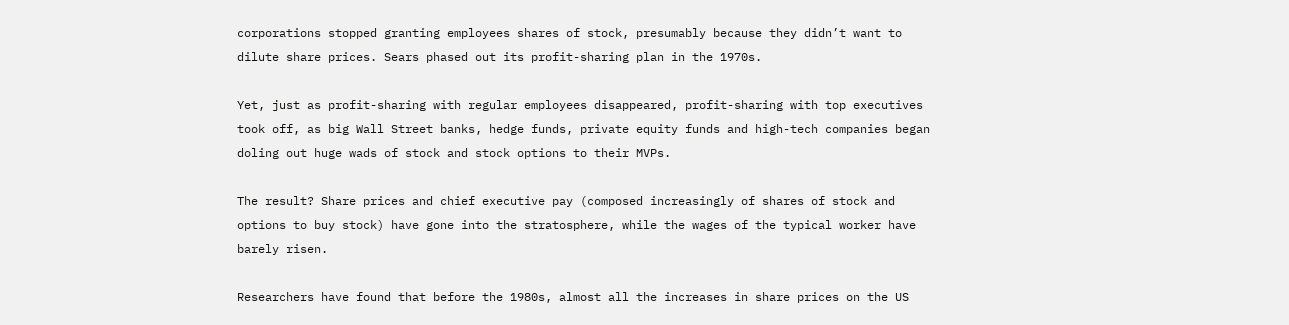corporations stopped granting employees shares of stock, presumably because they didn’t want to dilute share prices. Sears phased out its profit-sharing plan in the 1970s.

Yet, just as profit-sharing with regular employees disappeared, profit-sharing with top executives took off, as big Wall Street banks, hedge funds, private equity funds and high-tech companies began doling out huge wads of stock and stock options to their MVPs.

The result? Share prices and chief executive pay (composed increasingly of shares of stock and options to buy stock) have gone into the stratosphere, while the wages of the typical worker have barely risen.

Researchers have found that before the 1980s, almost all the increases in share prices on the US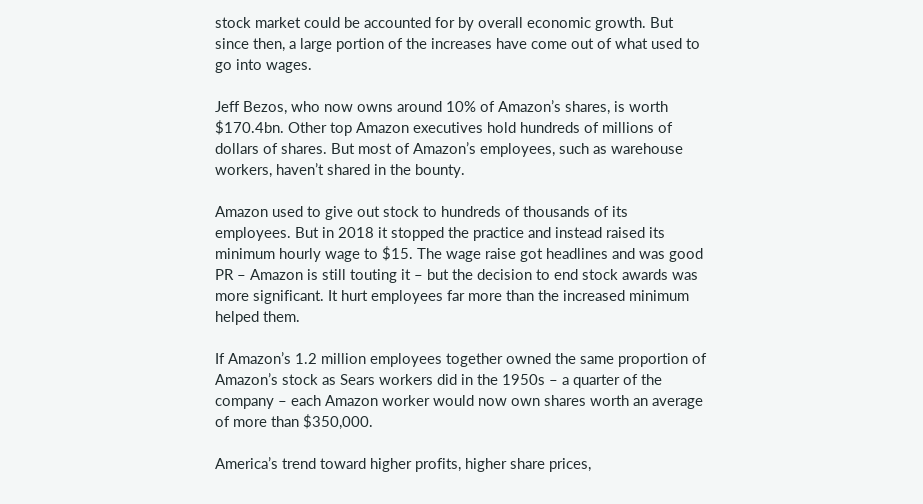stock market could be accounted for by overall economic growth. But since then, a large portion of the increases have come out of what used to go into wages.

Jeff Bezos, who now owns around 10% of Amazon’s shares, is worth $170.4bn. Other top Amazon executives hold hundreds of millions of dollars of shares. But most of Amazon’s employees, such as warehouse workers, haven’t shared in the bounty.

Amazon used to give out stock to hundreds of thousands of its employees. But in 2018 it stopped the practice and instead raised its minimum hourly wage to $15. The wage raise got headlines and was good PR – Amazon is still touting it – but the decision to end stock awards was more significant. It hurt employees far more than the increased minimum helped them.

If Amazon’s 1.2 million employees together owned the same proportion of Amazon’s stock as Sears workers did in the 1950s – a quarter of the company – each Amazon worker would now own shares worth an average of more than $350,000.

America’s trend toward higher profits, higher share prices,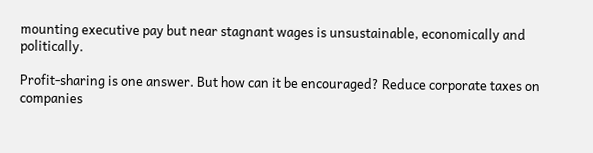mounting executive pay but near stagnant wages is unsustainable, economically and politically.

Profit-sharing is one answer. But how can it be encouraged? Reduce corporate taxes on companies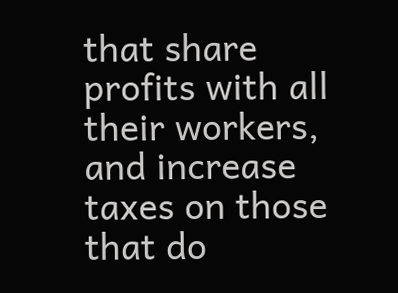that share profits with all their workers, and increase taxes on those that do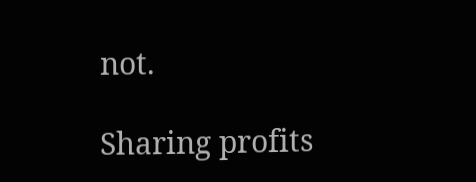not.

Sharing profits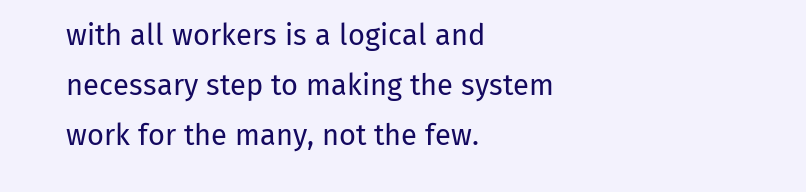with all workers is a logical and necessary step to making the system work for the many, not the few.